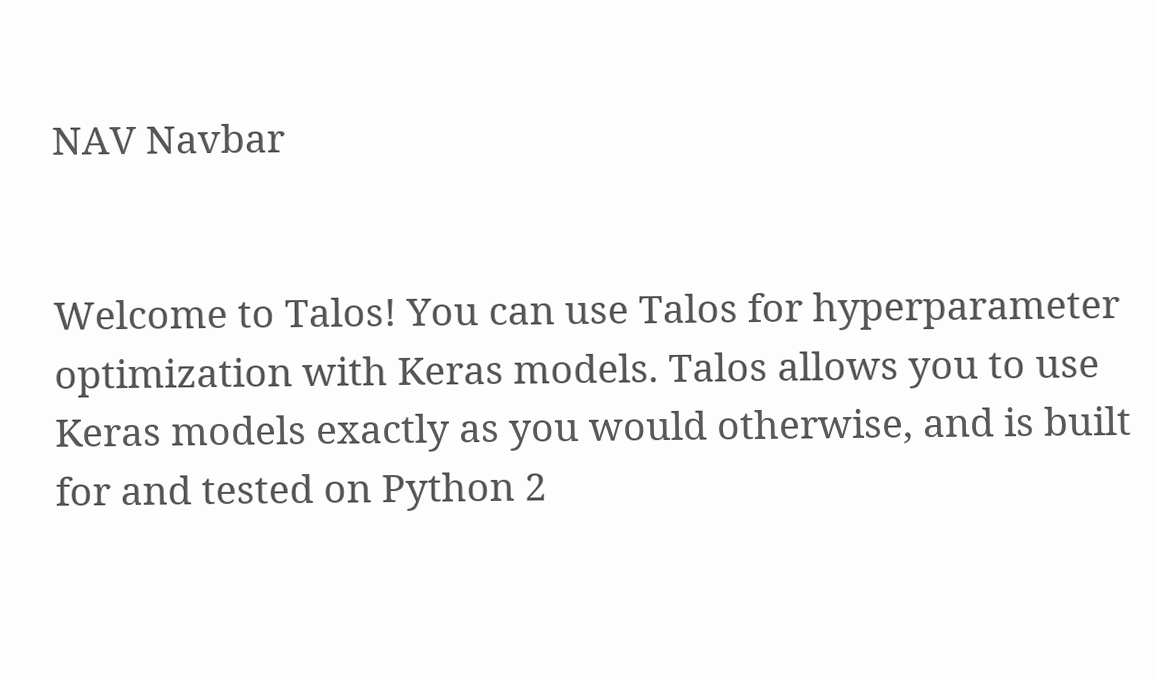NAV Navbar


Welcome to Talos! You can use Talos for hyperparameter optimization with Keras models. Talos allows you to use Keras models exactly as you would otherwise, and is built for and tested on Python 2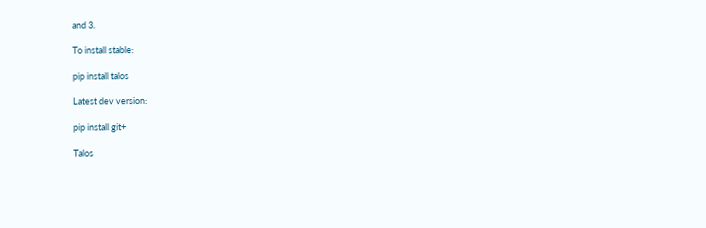and 3.

To install stable:

pip install talos

Latest dev version:

pip install git+

Talos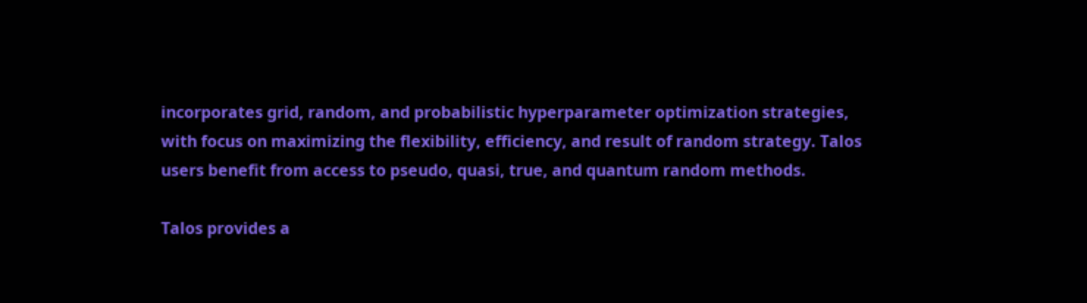incorporates grid, random, and probabilistic hyperparameter optimization strategies, with focus on maximizing the flexibility, efficiency, and result of random strategy. Talos users benefit from access to pseudo, quasi, true, and quantum random methods.

Talos provides a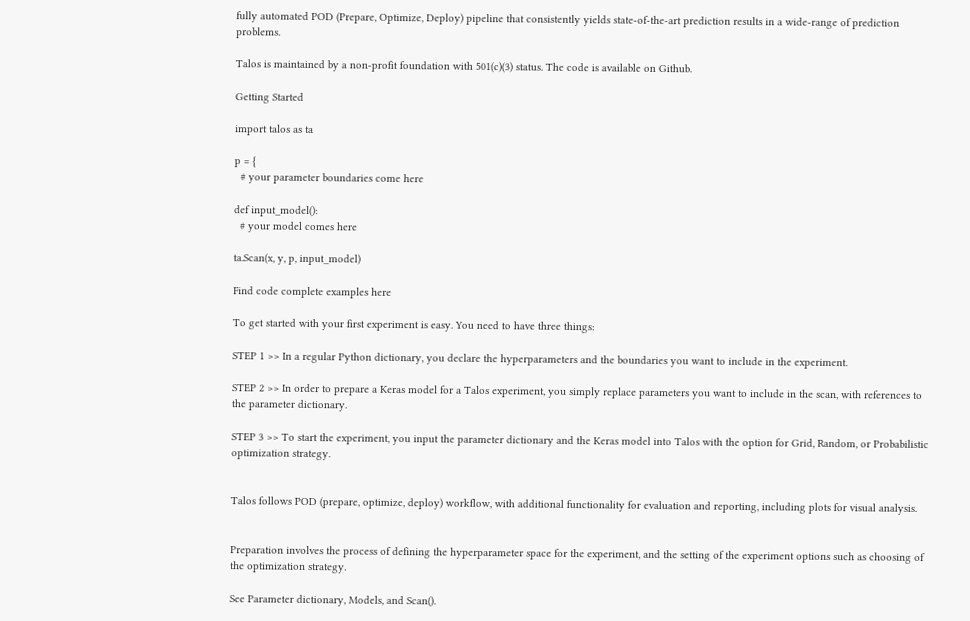fully automated POD (Prepare, Optimize, Deploy) pipeline that consistently yields state-of-the-art prediction results in a wide-range of prediction problems.

Talos is maintained by a non-profit foundation with 501(c)(3) status. The code is available on Github.

Getting Started

import talos as ta

p = {
  # your parameter boundaries come here

def input_model():
  # your model comes here

ta.Scan(x, y, p, input_model)

Find code complete examples here

To get started with your first experiment is easy. You need to have three things:

STEP 1 >> In a regular Python dictionary, you declare the hyperparameters and the boundaries you want to include in the experiment.

STEP 2 >> In order to prepare a Keras model for a Talos experiment, you simply replace parameters you want to include in the scan, with references to the parameter dictionary.

STEP 3 >> To start the experiment, you input the parameter dictionary and the Keras model into Talos with the option for Grid, Random, or Probabilistic optimization strategy.


Talos follows POD (prepare, optimize, deploy) workflow, with additional functionality for evaluation and reporting, including plots for visual analysis.


Preparation involves the process of defining the hyperparameter space for the experiment, and the setting of the experiment options such as choosing of the optimization strategy.

See Parameter dictionary, Models, and Scan().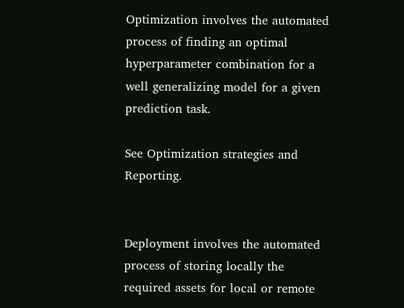Optimization involves the automated process of finding an optimal hyperparameter combination for a well generalizing model for a given prediction task.

See Optimization strategies and Reporting.


Deployment involves the automated process of storing locally the required assets for local or remote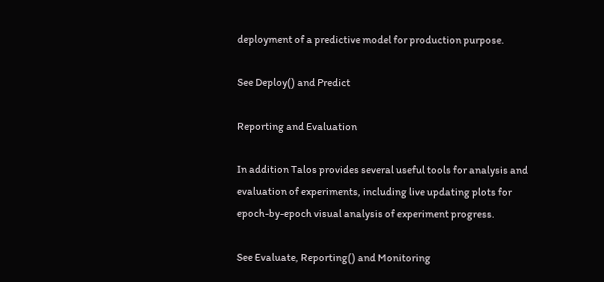deployment of a predictive model for production purpose.

See Deploy() and Predict

Reporting and Evaluation

In addition Talos provides several useful tools for analysis and evaluation of experiments, including live updating plots for epoch-by-epoch visual analysis of experiment progress.

See Evaluate, Reporting() and Monitoring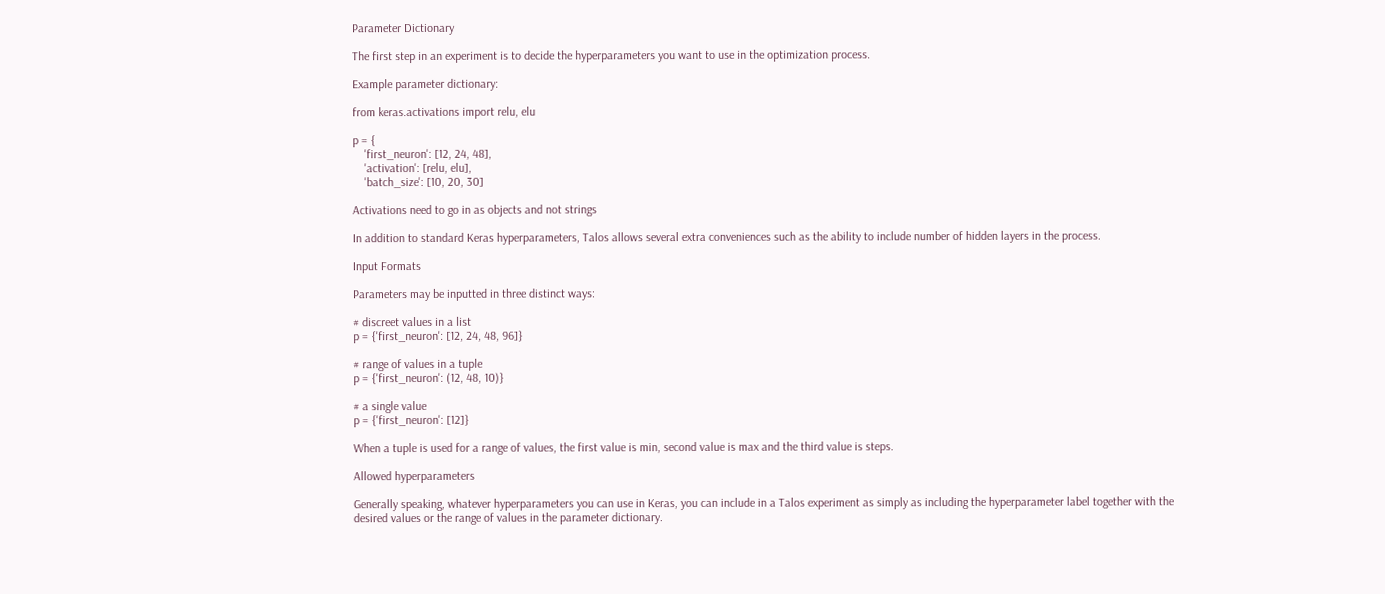Parameter Dictionary

The first step in an experiment is to decide the hyperparameters you want to use in the optimization process.

Example parameter dictionary:

from keras.activations import relu, elu

p = {
    'first_neuron': [12, 24, 48],
    'activation': [relu, elu],
    'batch_size': [10, 20, 30]

Activations need to go in as objects and not strings

In addition to standard Keras hyperparameters, Talos allows several extra conveniences such as the ability to include number of hidden layers in the process.

Input Formats

Parameters may be inputted in three distinct ways:

# discreet values in a list
p = {'first_neuron': [12, 24, 48, 96]}

# range of values in a tuple
p = {'first_neuron': (12, 48, 10)}

# a single value
p = {'first_neuron': [12]}

When a tuple is used for a range of values, the first value is min, second value is max and the third value is steps.

Allowed hyperparameters

Generally speaking, whatever hyperparameters you can use in Keras, you can include in a Talos experiment as simply as including the hyperparameter label together with the desired values or the range of values in the parameter dictionary.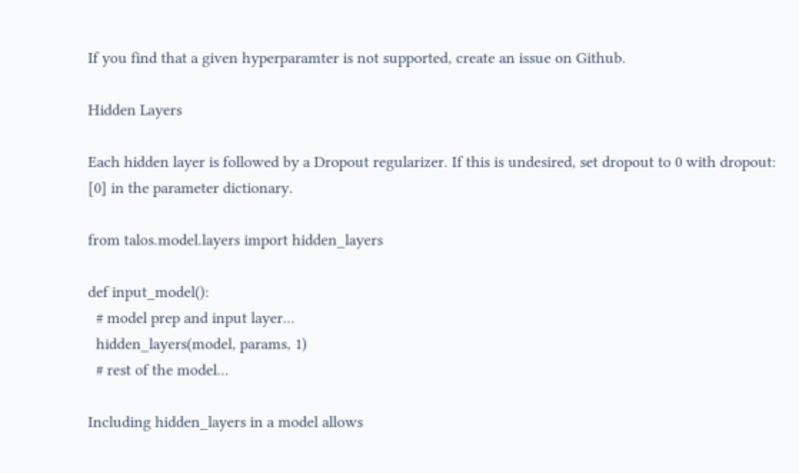If you find that a given hyperparamter is not supported, create an issue on Github.

Hidden Layers

Each hidden layer is followed by a Dropout regularizer. If this is undesired, set dropout to 0 with dropout: [0] in the parameter dictionary.

from talos.model.layers import hidden_layers

def input_model():
  # model prep and input layer...
  hidden_layers(model, params, 1)
  # rest of the model...

Including hidden_layers in a model allows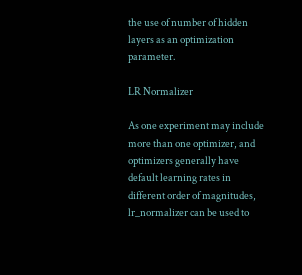the use of number of hidden layers as an optimization parameter.

LR Normalizer

As one experiment may include more than one optimizer, and optimizers generally have default learning rates in different order of magnitudes, lr_normalizer can be used to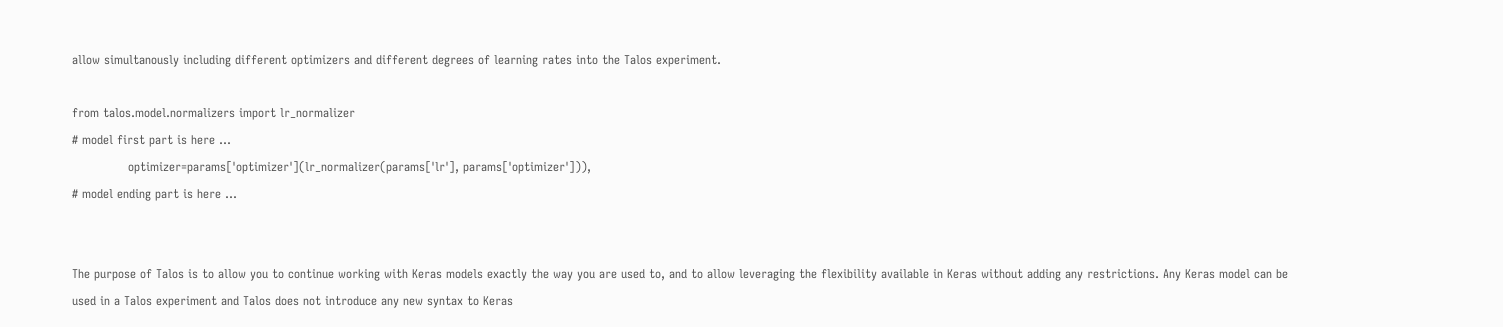allow simultanously including different optimizers and different degrees of learning rates into the Talos experiment.

from talos.model.normalizers import lr_normalizer
# model first part is here ...
              optimizer=params['optimizer'](lr_normalizer(params['lr'], params['optimizer'])),
# model ending part is here ...


The purpose of Talos is to allow you to continue working with Keras models exactly the way you are used to, and to allow leveraging the flexibility available in Keras without adding any restrictions. Any Keras model can be used in a Talos experiment and Talos does not introduce any new syntax to Keras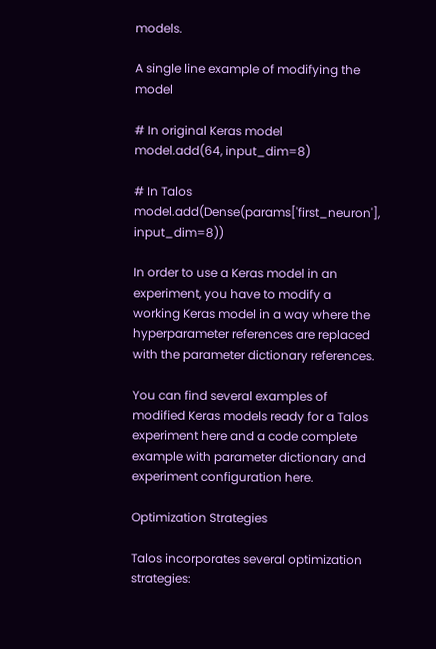models.

A single line example of modifying the model

# In original Keras model
model.add(64, input_dim=8)

# In Talos
model.add(Dense(params['first_neuron'], input_dim=8))

In order to use a Keras model in an experiment, you have to modify a working Keras model in a way where the hyperparameter references are replaced with the parameter dictionary references.

You can find several examples of modified Keras models ready for a Talos experiment here and a code complete example with parameter dictionary and experiment configuration here.

Optimization Strategies

Talos incorporates several optimization strategies: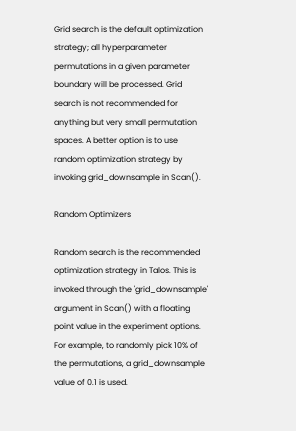Grid search is the default optimization strategy; all hyperparameter permutations in a given parameter boundary will be processed. Grid search is not recommended for anything but very small permutation spaces. A better option is to use random optimization strategy by invoking grid_downsample in Scan().

Random Optimizers

Random search is the recommended optimization strategy in Talos. This is invoked through the 'grid_downsample' argument in Scan() with a floating point value in the experiment options. For example, to randomly pick 10% of the permutations, a grid_downsample value of 0.1 is used.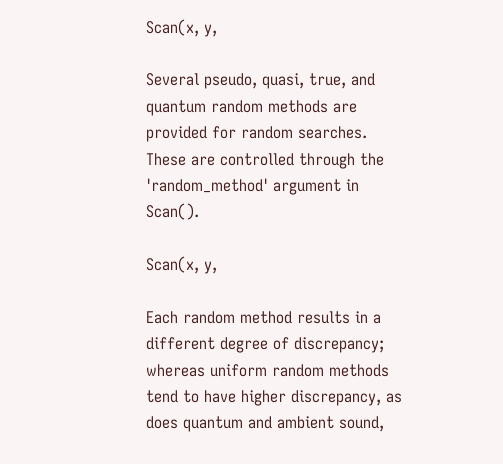Scan(x, y,

Several pseudo, quasi, true, and quantum random methods are provided for random searches. These are controlled through the 'random_method' argument in Scan().

Scan(x, y,

Each random method results in a different degree of discrepancy; whereas uniform random methods tend to have higher discrepancy, as does quantum and ambient sound,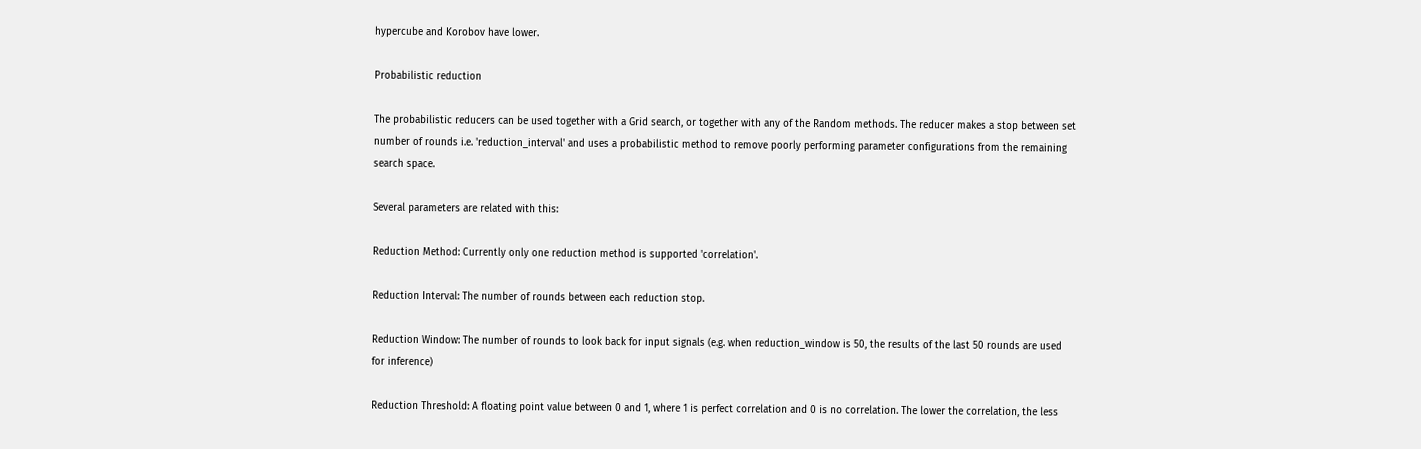hypercube and Korobov have lower.

Probabilistic reduction

The probabilistic reducers can be used together with a Grid search, or together with any of the Random methods. The reducer makes a stop between set number of rounds i.e. 'reduction_interval' and uses a probabilistic method to remove poorly performing parameter configurations from the remaining search space.

Several parameters are related with this:

Reduction Method: Currently only one reduction method is supported 'correlation'.

Reduction Interval: The number of rounds between each reduction stop.

Reduction Window: The number of rounds to look back for input signals (e.g. when reduction_window is 50, the results of the last 50 rounds are used for inference)

Reduction Threshold: A floating point value between 0 and 1, where 1 is perfect correlation and 0 is no correlation. The lower the correlation, the less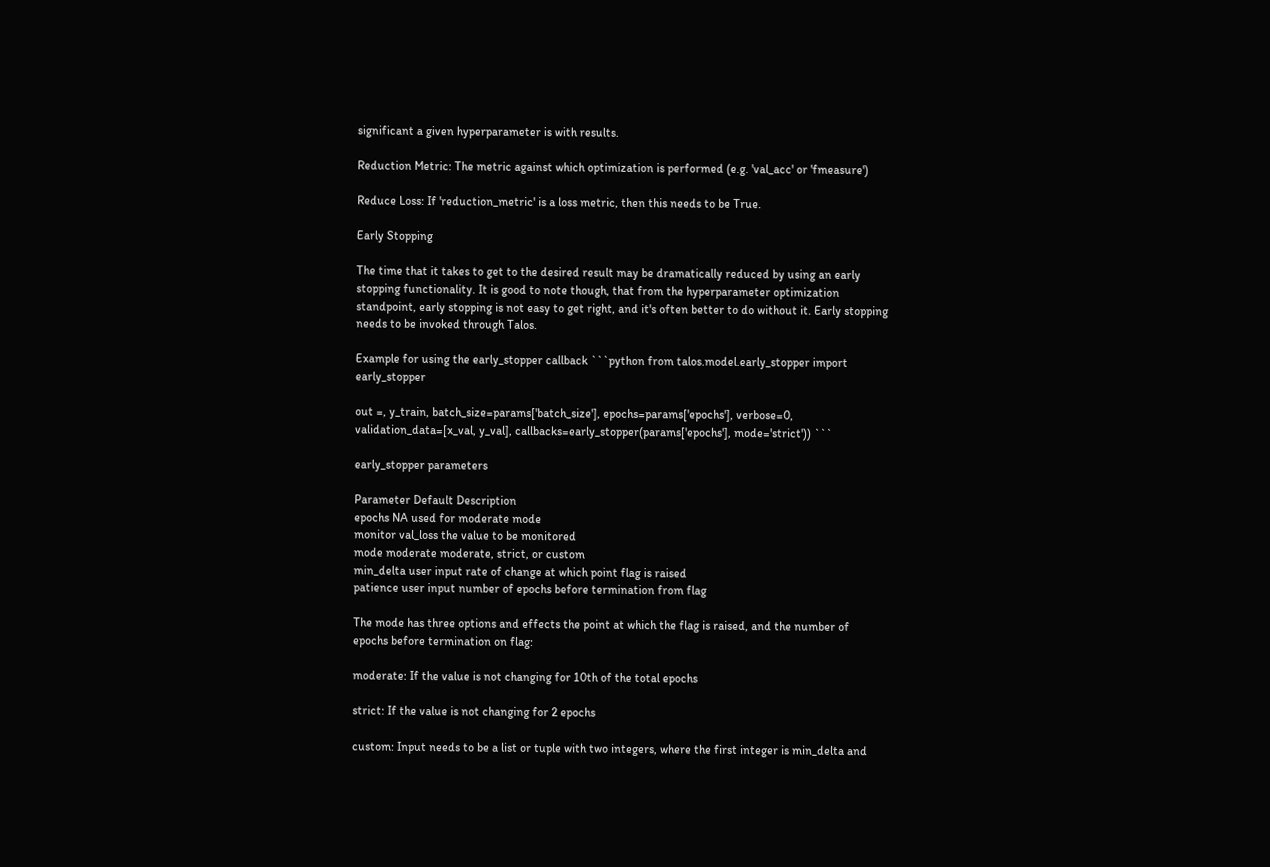significant a given hyperparameter is with results.

Reduction Metric: The metric against which optimization is performed (e.g. 'val_acc' or 'fmeasure')

Reduce Loss: If 'reduction_metric' is a loss metric, then this needs to be True.

Early Stopping

The time that it takes to get to the desired result may be dramatically reduced by using an early stopping functionality. It is good to note though, that from the hyperparameter optimization standpoint, early stopping is not easy to get right, and it's often better to do without it. Early stopping needs to be invoked through Talos.

Example for using the early_stopper callback ```python from talos.model.early_stopper import early_stopper

out =, y_train, batch_size=params['batch_size'], epochs=params['epochs'], verbose=0, validation_data=[x_val, y_val], callbacks=early_stopper(params['epochs'], mode='strict')) ```

early_stopper parameters

Parameter Default Description
epochs NA used for moderate mode
monitor val_loss the value to be monitored
mode moderate moderate, strict, or custom
min_delta user input rate of change at which point flag is raised
patience user input number of epochs before termination from flag

The mode has three options and effects the point at which the flag is raised, and the number of epochs before termination on flag:

moderate: If the value is not changing for 10th of the total epochs

strict: If the value is not changing for 2 epochs

custom: Input needs to be a list or tuple with two integers, where the first integer is min_delta and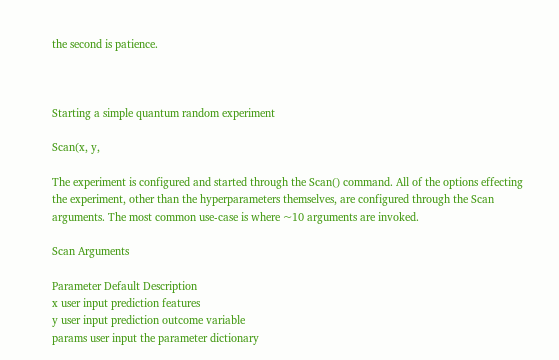the second is patience.



Starting a simple quantum random experiment

Scan(x, y,

The experiment is configured and started through the Scan() command. All of the options effecting the experiment, other than the hyperparameters themselves, are configured through the Scan arguments. The most common use-case is where ~10 arguments are invoked.

Scan Arguments

Parameter Default Description
x user input prediction features
y user input prediction outcome variable
params user input the parameter dictionary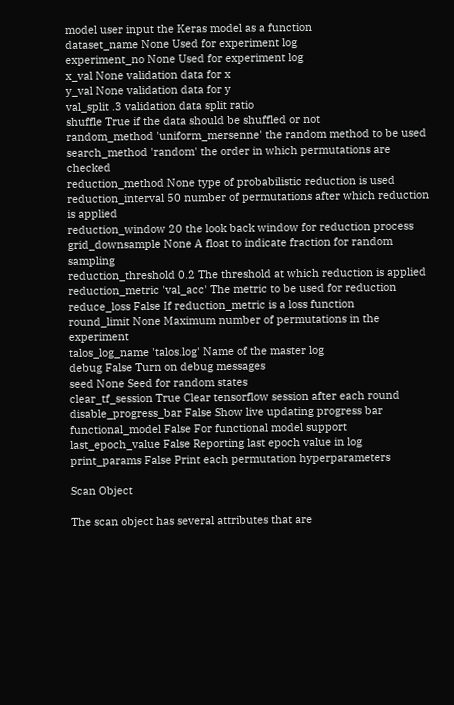model user input the Keras model as a function
dataset_name None Used for experiment log
experiment_no None Used for experiment log
x_val None validation data for x
y_val None validation data for y
val_split .3 validation data split ratio
shuffle True if the data should be shuffled or not
random_method 'uniform_mersenne' the random method to be used
search_method 'random' the order in which permutations are checked
reduction_method None type of probabilistic reduction is used
reduction_interval 50 number of permutations after which reduction is applied
reduction_window 20 the look back window for reduction process
grid_downsample None A float to indicate fraction for random sampling
reduction_threshold 0.2 The threshold at which reduction is applied
reduction_metric 'val_acc' The metric to be used for reduction
reduce_loss False If reduction_metric is a loss function
round_limit None Maximum number of permutations in the experiment
talos_log_name 'talos.log' Name of the master log
debug False Turn on debug messages
seed None Seed for random states
clear_tf_session True Clear tensorflow session after each round
disable_progress_bar False Show live updating progress bar
functional_model False For functional model support
last_epoch_value False Reporting last epoch value in log
print_params False Print each permutation hyperparameters

Scan Object

The scan object has several attributes that are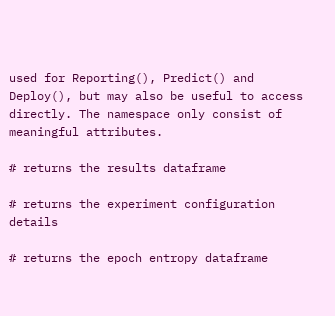used for Reporting(), Predict() and Deploy(), but may also be useful to access directly. The namespace only consist of meaningful attributes.

# returns the results dataframe

# returns the experiment configuration details

# returns the epoch entropy dataframe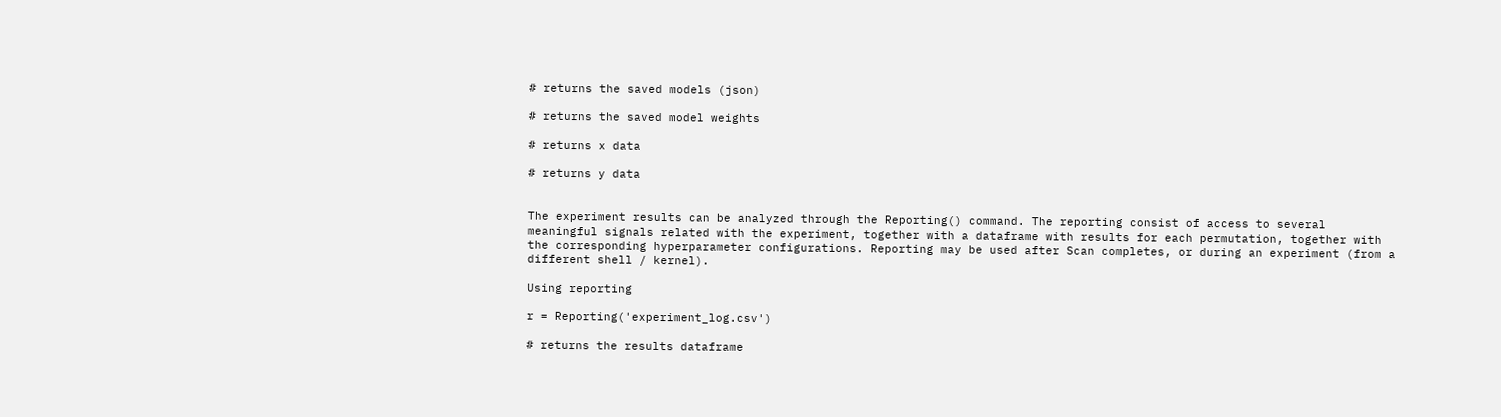# returns the saved models (json)

# returns the saved model weights

# returns x data

# returns y data


The experiment results can be analyzed through the Reporting() command. The reporting consist of access to several meaningful signals related with the experiment, together with a dataframe with results for each permutation, together with the corresponding hyperparameter configurations. Reporting may be used after Scan completes, or during an experiment (from a different shell / kernel).

Using reporting

r = Reporting('experiment_log.csv')

# returns the results dataframe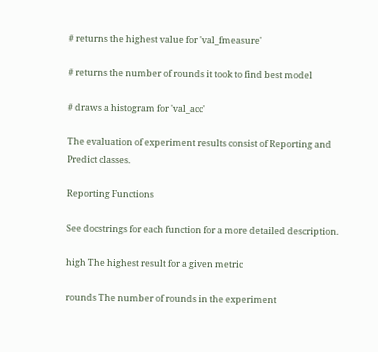# returns the highest value for 'val_fmeasure'

# returns the number of rounds it took to find best model

# draws a histogram for 'val_acc'

The evaluation of experiment results consist of Reporting and Predict classes.

Reporting Functions

See docstrings for each function for a more detailed description.

high The highest result for a given metric

rounds The number of rounds in the experiment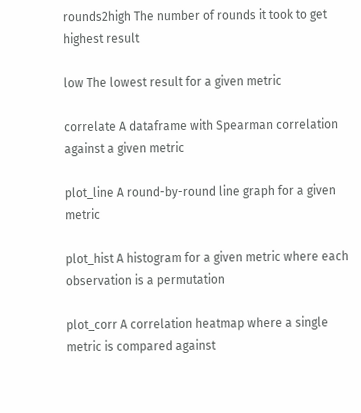rounds2high The number of rounds it took to get highest result

low The lowest result for a given metric

correlate A dataframe with Spearman correlation against a given metric

plot_line A round-by-round line graph for a given metric

plot_hist A histogram for a given metric where each observation is a permutation

plot_corr A correlation heatmap where a single metric is compared against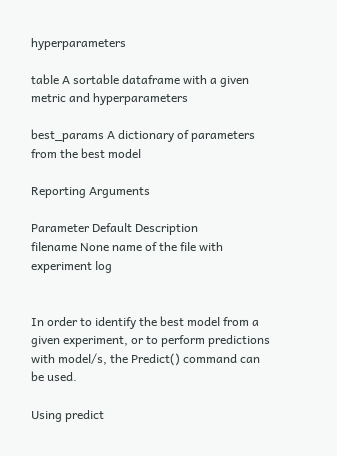hyperparameters

table A sortable dataframe with a given metric and hyperparameters

best_params A dictionary of parameters from the best model

Reporting Arguments

Parameter Default Description
filename None name of the file with experiment log


In order to identify the best model from a given experiment, or to perform predictions with model/s, the Predict() command can be used.

Using predict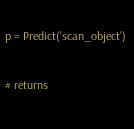p = Predict('scan_object')

# returns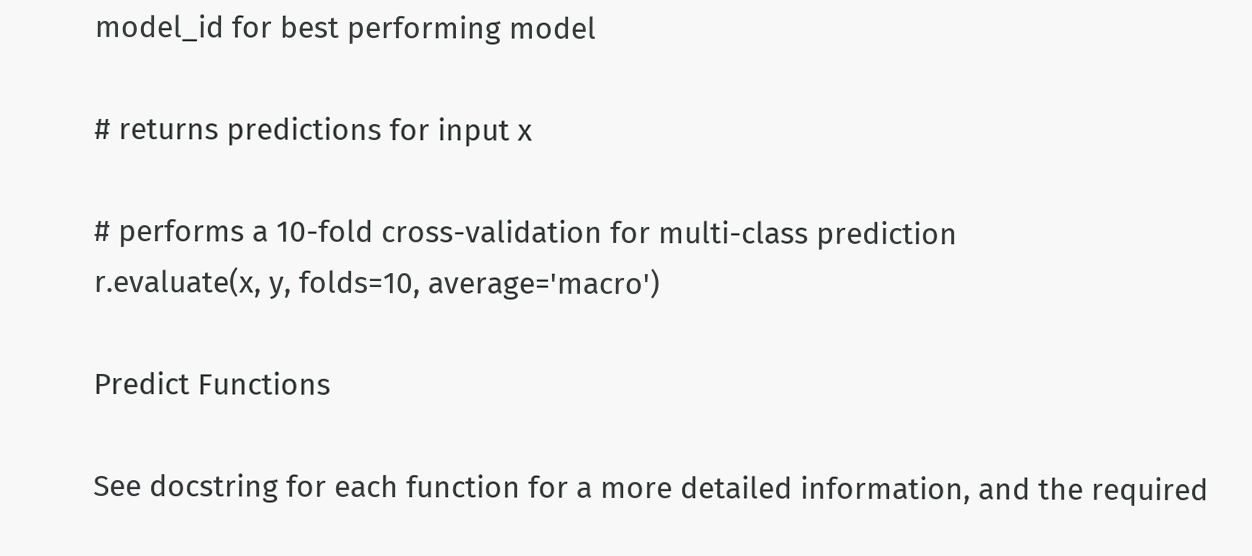model_id for best performing model

# returns predictions for input x

# performs a 10-fold cross-validation for multi-class prediction
r.evaluate(x, y, folds=10, average='macro')

Predict Functions

See docstring for each function for a more detailed information, and the required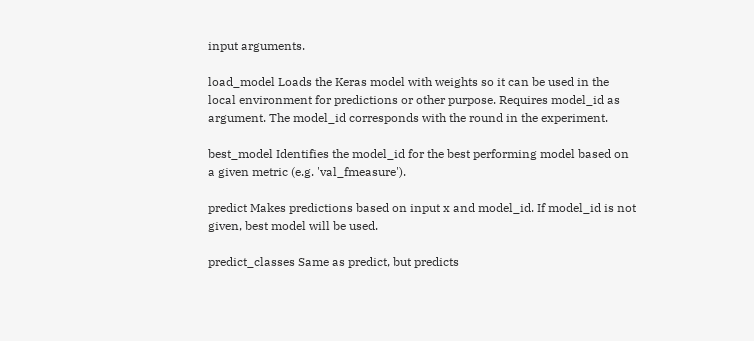input arguments.

load_model Loads the Keras model with weights so it can be used in the local environment for predictions or other purpose. Requires model_id as argument. The model_id corresponds with the round in the experiment.

best_model Identifies the model_id for the best performing model based on a given metric (e.g. 'val_fmeasure').

predict Makes predictions based on input x and model_id. If model_id is not given, best model will be used.

predict_classes Same as predict, but predicts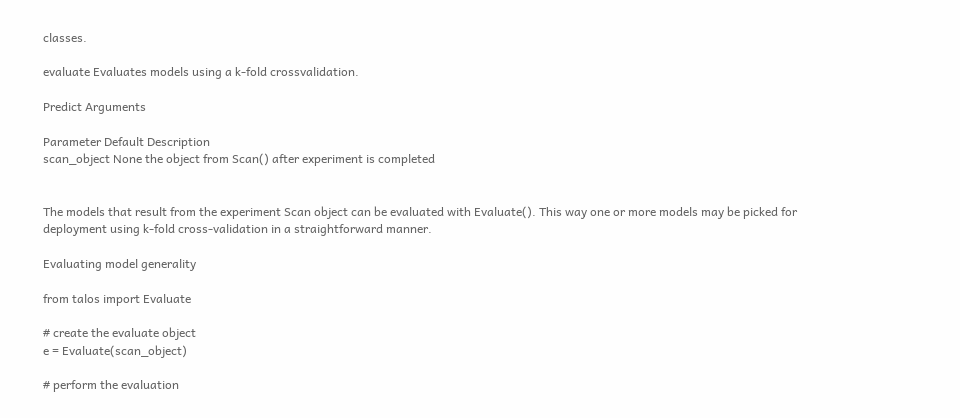classes.

evaluate Evaluates models using a k-fold crossvalidation.

Predict Arguments

Parameter Default Description
scan_object None the object from Scan() after experiment is completed


The models that result from the experiment Scan object can be evaluated with Evaluate(). This way one or more models may be picked for deployment using k-fold cross-validation in a straightforward manner.

Evaluating model generality

from talos import Evaluate

# create the evaluate object
e = Evaluate(scan_object)

# perform the evaluation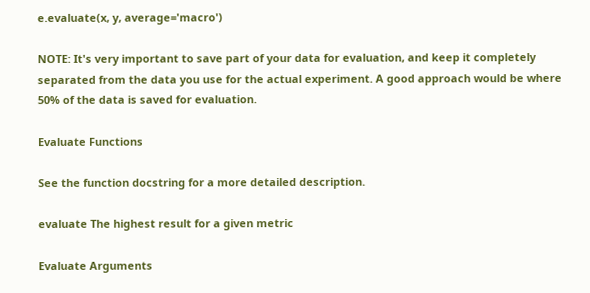e.evaluate(x, y, average='macro')

NOTE: It's very important to save part of your data for evaluation, and keep it completely separated from the data you use for the actual experiment. A good approach would be where 50% of the data is saved for evaluation.

Evaluate Functions

See the function docstring for a more detailed description.

evaluate The highest result for a given metric

Evaluate Arguments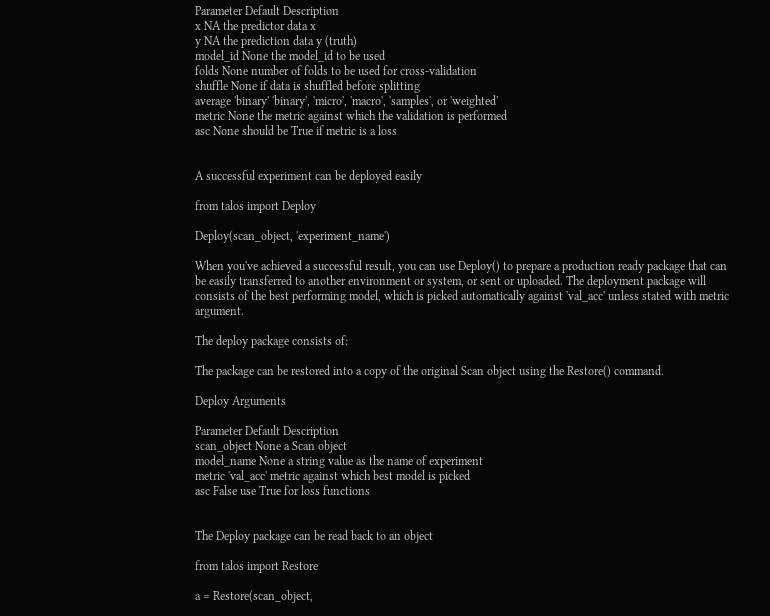Parameter Default Description
x NA the predictor data x
y NA the prediction data y (truth)
model_id None the model_id to be used
folds None number of folds to be used for cross-validation
shuffle None if data is shuffled before splitting
average 'binary' 'binary', 'micro', 'macro', 'samples', or 'weighted'
metric None the metric against which the validation is performed
asc None should be True if metric is a loss


A successful experiment can be deployed easily

from talos import Deploy

Deploy(scan_object, 'experiment_name')

When you've achieved a successful result, you can use Deploy() to prepare a production ready package that can be easily transferred to another environment or system, or sent or uploaded. The deployment package will consists of the best performing model, which is picked automatically against 'val_acc' unless stated with metric argument.

The deploy package consists of:

The package can be restored into a copy of the original Scan object using the Restore() command.

Deploy Arguments

Parameter Default Description
scan_object None a Scan object
model_name None a string value as the name of experiment
metric 'val_acc' metric against which best model is picked
asc False use True for loss functions


The Deploy package can be read back to an object

from talos import Restore

a = Restore(scan_object,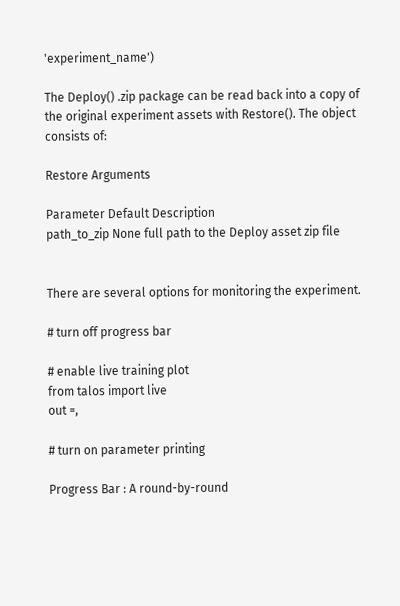'experiment_name')

The Deploy() .zip package can be read back into a copy of the original experiment assets with Restore(). The object consists of:

Restore Arguments

Parameter Default Description
path_to_zip None full path to the Deploy asset zip file


There are several options for monitoring the experiment.

# turn off progress bar

# enable live training plot
from talos import live
out =,

# turn on parameter printing

Progress Bar : A round-by-round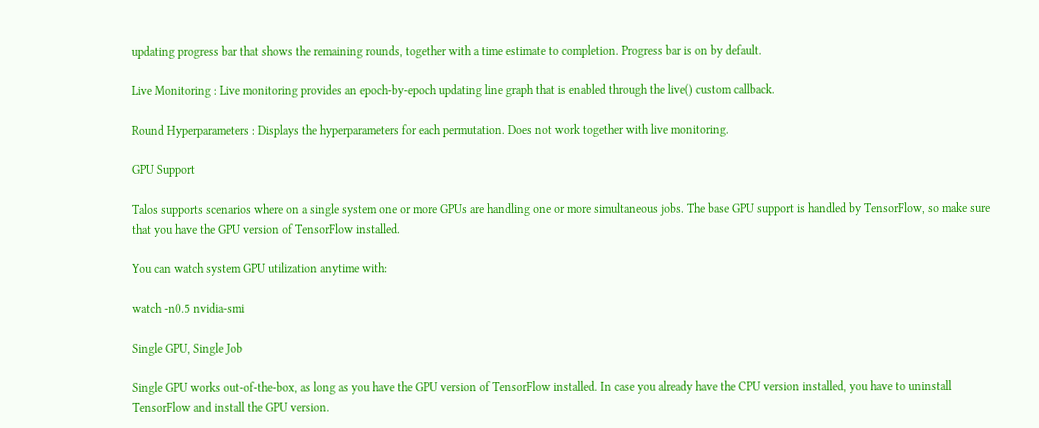updating progress bar that shows the remaining rounds, together with a time estimate to completion. Progress bar is on by default.

Live Monitoring : Live monitoring provides an epoch-by-epoch updating line graph that is enabled through the live() custom callback.

Round Hyperparameters : Displays the hyperparameters for each permutation. Does not work together with live monitoring.

GPU Support

Talos supports scenarios where on a single system one or more GPUs are handling one or more simultaneous jobs. The base GPU support is handled by TensorFlow, so make sure that you have the GPU version of TensorFlow installed.

You can watch system GPU utilization anytime with:

watch -n0.5 nvidia-smi

Single GPU, Single Job

Single GPU works out-of-the-box, as long as you have the GPU version of TensorFlow installed. In case you already have the CPU version installed, you have to uninstall TensorFlow and install the GPU version.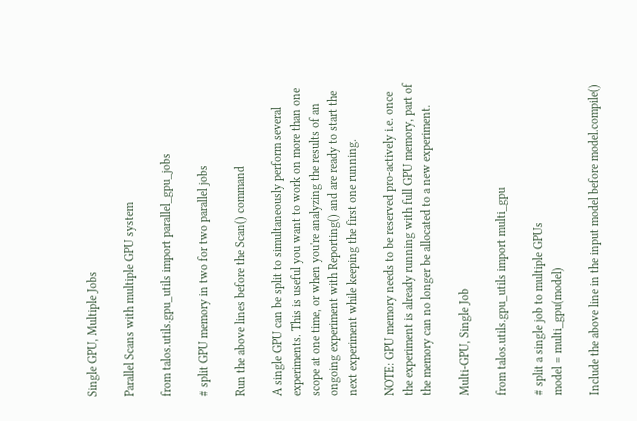Single GPU, Multiple Jobs

Parallel Scans with multiple GPU system

from talos.utils.gpu_utils import parallel_gpu_jobs

# split GPU memory in two for two parallel jobs

Run the above lines before the Scan() command

A single GPU can be split to simultaneously perform several experiments. This is useful you want to work on more than one scope at one time, or when you're analyzing the results of an ongoing experiment with Reporting() and are ready to start the next experiment while keeping the first one running.

NOTE: GPU memory needs to be reserved pro-actively i.e. once the experiment is already running with full GPU memory, part of the memory can no longer be allocated to a new experiment.

Multi-GPU, Single Job

from talos.utils.gpu_utils import multi_gpu

# split a single job to multiple GPUs
model = multi_gpu(model)

Include the above line in the input model before model.compile()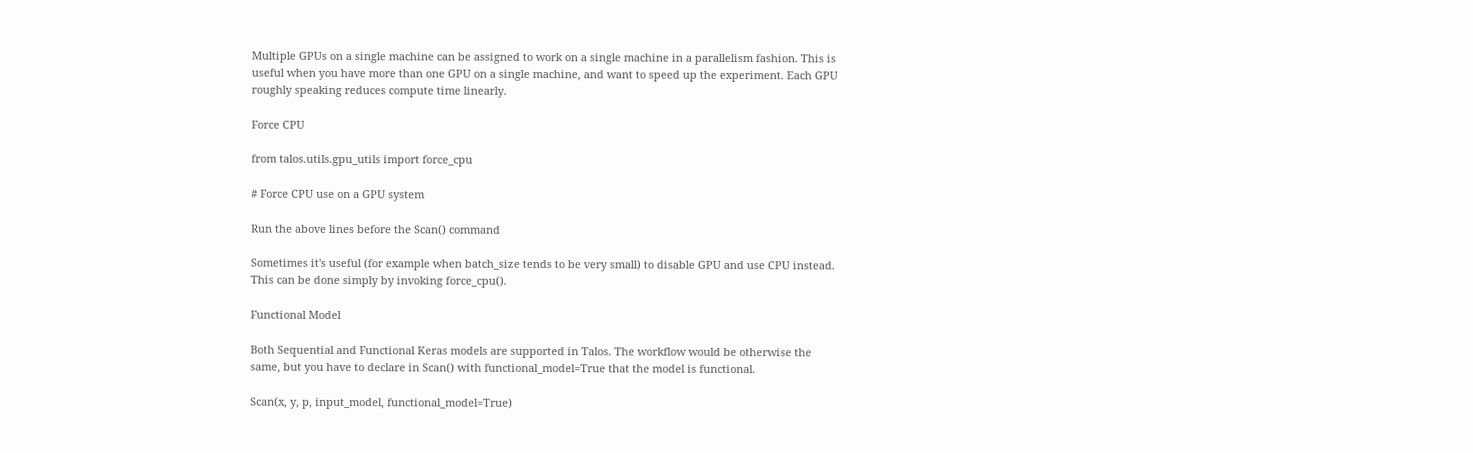Multiple GPUs on a single machine can be assigned to work on a single machine in a parallelism fashion. This is useful when you have more than one GPU on a single machine, and want to speed up the experiment. Each GPU roughly speaking reduces compute time linearly.

Force CPU

from talos.utils.gpu_utils import force_cpu

# Force CPU use on a GPU system

Run the above lines before the Scan() command

Sometimes it's useful (for example when batch_size tends to be very small) to disable GPU and use CPU instead. This can be done simply by invoking force_cpu().

Functional Model

Both Sequential and Functional Keras models are supported in Talos. The workflow would be otherwise the same, but you have to declare in Scan() with functional_model=True that the model is functional.

Scan(x, y, p, input_model, functional_model=True)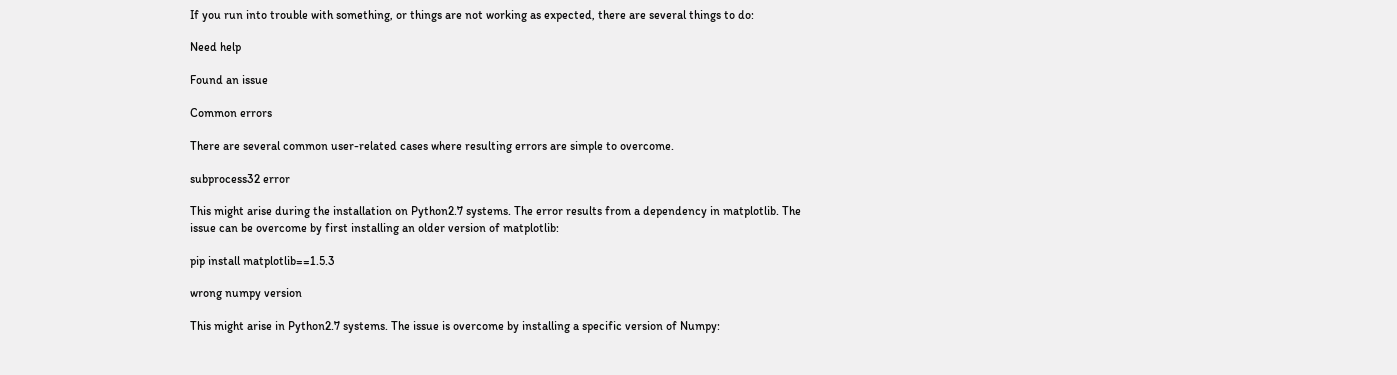If you run into trouble with something, or things are not working as expected, there are several things to do:

Need help

Found an issue

Common errors

There are several common user-related cases where resulting errors are simple to overcome.

subprocess32 error

This might arise during the installation on Python2.7 systems. The error results from a dependency in matplotlib. The issue can be overcome by first installing an older version of matplotlib:

pip install matplotlib==1.5.3

wrong numpy version

This might arise in Python2.7 systems. The issue is overcome by installing a specific version of Numpy: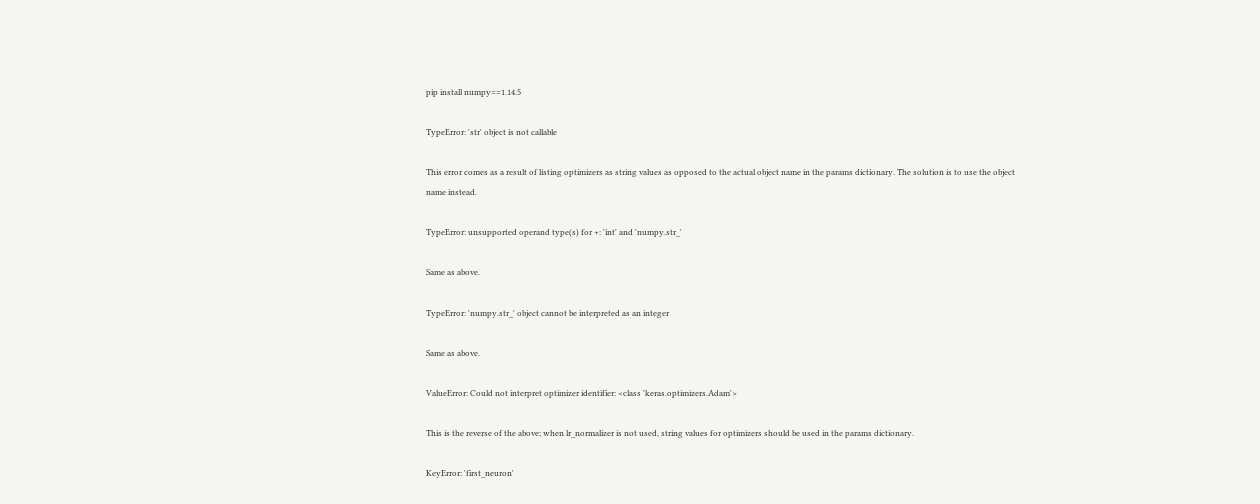pip install numpy==1.14.5

TypeError: 'str' object is not callable

This error comes as a result of listing optimizers as string values as opposed to the actual object name in the params dictionary. The solution is to use the object name instead.

TypeError: unsupported operand type(s) for +: 'int' and 'numpy.str_'

Same as above.

TypeError: 'numpy.str_' object cannot be interpreted as an integer

Same as above.

ValueError: Could not interpret optimizer identifier: <class 'keras.optimizers.Adam'>

This is the reverse of the above; when lr_normalizer is not used, string values for optimizers should be used in the params dictionary.

KeyError: 'first_neuron'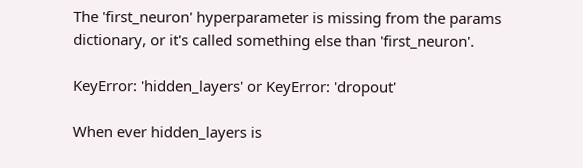The 'first_neuron' hyperparameter is missing from the params dictionary, or it's called something else than 'first_neuron'.

KeyError: 'hidden_layers' or KeyError: 'dropout'

When ever hidden_layers is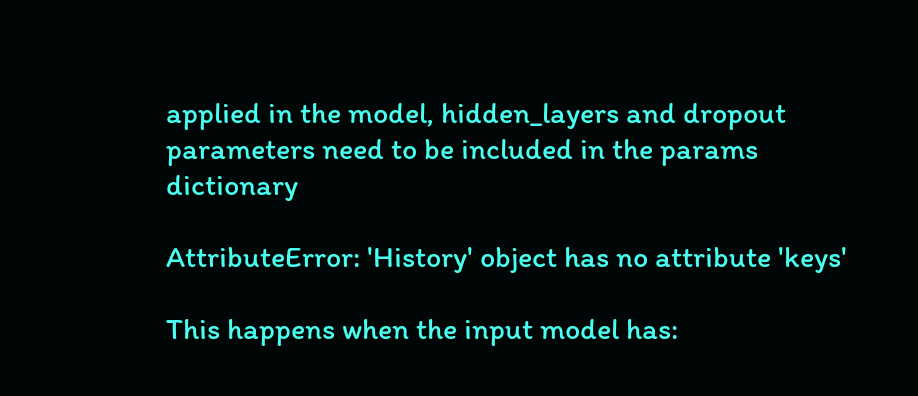applied in the model, hidden_layers and dropout parameters need to be included in the params dictionary

AttributeError: 'History' object has no attribute 'keys'

This happens when the input model has: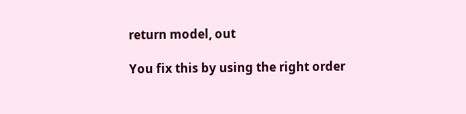return model, out

You fix this by using the right order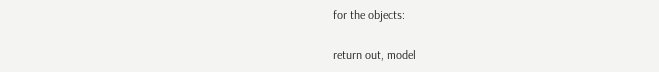for the objects:

return out, model